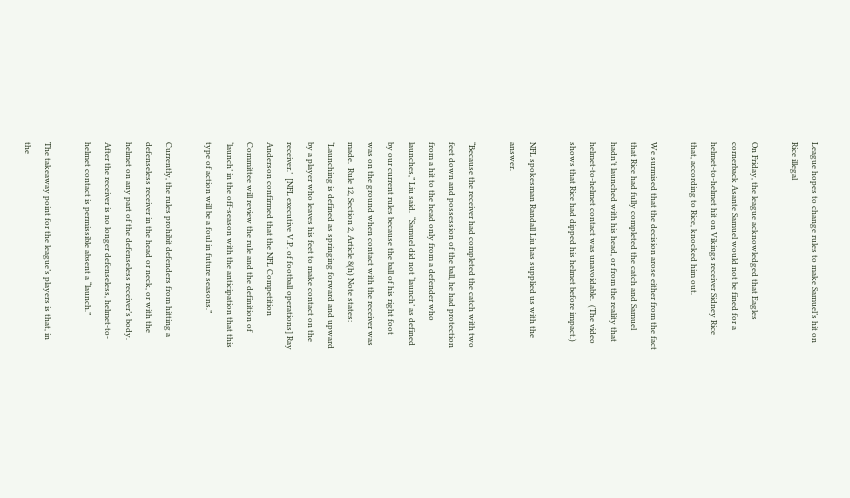League hopes to change rules to make Samuel’s hit on Rice illegal

On Friday, the league acknowledged that Eagles cornerback Asante Samuel would not be fined for a helmet-to-helmet hit on Vikings receiver Sidney Rice that, according to Rice, knocked him out.

We surmised that the decision arose either from the fact that Rice had fully completed the catch and Samuel hadn’t launched with his head, or from the reality that helmet-to-helmet contact was unavoidable.  (The video shows that Rice had dipped his helmet before impact.)

NFL spokesman Randall Liu has supplied us with the answer.

“Because the receiver had completed the catch with two feet down and possession of the ball, he had protection from a hit to the head only from a defender who launches,” Liu said.  “Samuel did not ‘launch’ as defined by our current rules because the ball of his right foot was on the ground when contact with the receiver was made.  Rule 12, Section 2, Article 8(h) Note states:  ‘Launching is defined as springing forward and upward by a player who leaves his feet to make contact on the receiver.’  [NFL executive V.P. of football operations] Ray Anderson confirmed that the NFL Competition Committee will review the rule and the definition of ‘launch’ in the off-season with the anticipation that this type of action will be a foul in future seasons.”

Currently, the rules prohibit defenders from hitting a defenseless receiver in the head or neck, or with the helmet on any part of the defenseless receiver’s body.  After the receiver is no longer defenseless, helmet-to-helmet contact is permissible absent a “launch.”

The takeaway point for the league’s players is that, in the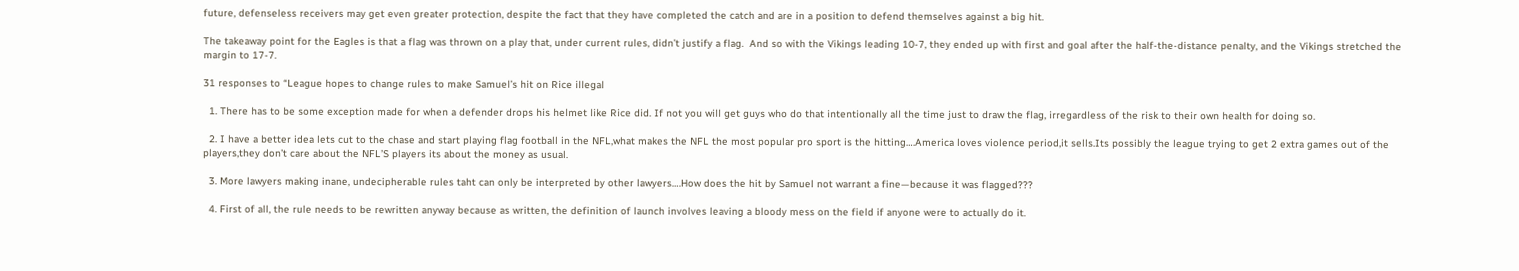future, defenseless receivers may get even greater protection, despite the fact that they have completed the catch and are in a position to defend themselves against a big hit.

The takeaway point for the Eagles is that a flag was thrown on a play that, under current rules, didn’t justify a flag.  And so with the Vikings leading 10-7, they ended up with first and goal after the half-the-distance penalty, and the Vikings stretched the margin to 17-7.

31 responses to “League hopes to change rules to make Samuel’s hit on Rice illegal

  1. There has to be some exception made for when a defender drops his helmet like Rice did. If not you will get guys who do that intentionally all the time just to draw the flag, irregardless of the risk to their own health for doing so.

  2. I have a better idea lets cut to the chase and start playing flag football in the NFL,what makes the NFL the most popular pro sport is the hitting….America loves violence period,it sells.Its possibly the league trying to get 2 extra games out of the players,they don’t care about the NFL’S players its about the money as usual.

  3. More lawyers making inane, undecipherable rules taht can only be interpreted by other lawyers….How does the hit by Samuel not warrant a fine—because it was flagged???

  4. First of all, the rule needs to be rewritten anyway because as written, the definition of launch involves leaving a bloody mess on the field if anyone were to actually do it.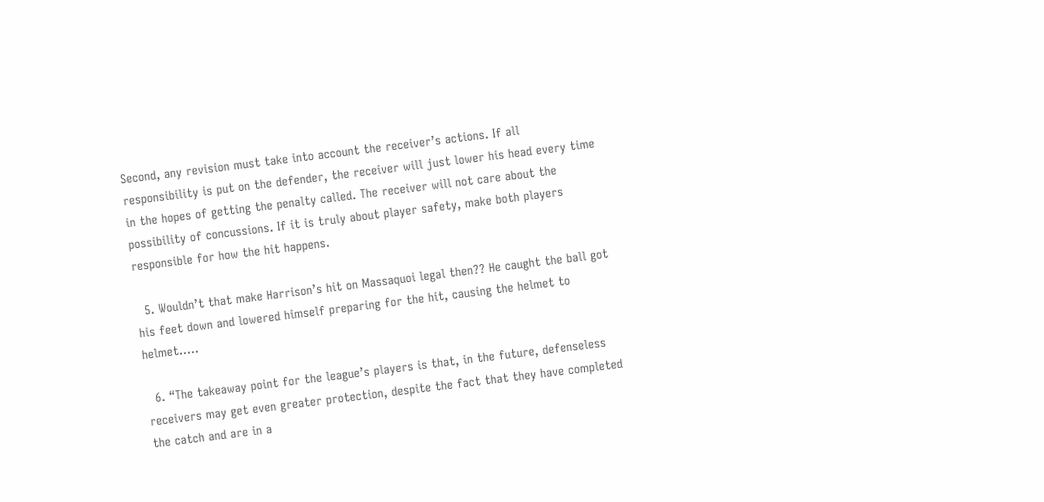Second, any revision must take into account the receiver’s actions. If all responsibility is put on the defender, the receiver will just lower his head every time in the hopes of getting the penalty called. The receiver will not care about the possibility of concussions. If it is truly about player safety, make both players responsible for how the hit happens.

  5. Wouldn’t that make Harrison’s hit on Massaquoi legal then?? He caught the ball got his feet down and lowered himself preparing for the hit, causing the helmet to helmet…..

  6. “The takeaway point for the league’s players is that, in the future, defenseless receivers may get even greater protection, despite the fact that they have completed the catch and are in a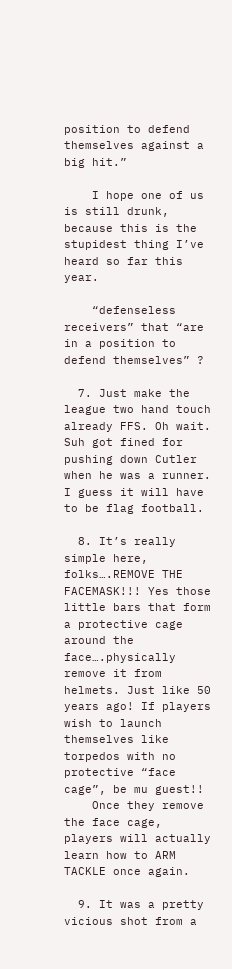position to defend themselves against a big hit.”

    I hope one of us is still drunk, because this is the stupidest thing I’ve heard so far this year.

    “defenseless receivers” that “are in a position to defend themselves” ?

  7. Just make the league two hand touch already FFS. Oh wait. Suh got fined for pushing down Cutler when he was a runner. I guess it will have to be flag football.

  8. It’s really simple here, folks….REMOVE THE FACEMASK!!! Yes those little bars that form a protective cage around the face….physically remove it from helmets. Just like 50 years ago! If players wish to launch themselves like torpedos with no protective “face cage”, be mu guest!!
    Once they remove the face cage, players will actually learn how to ARM TACKLE once again.

  9. It was a pretty vicious shot from a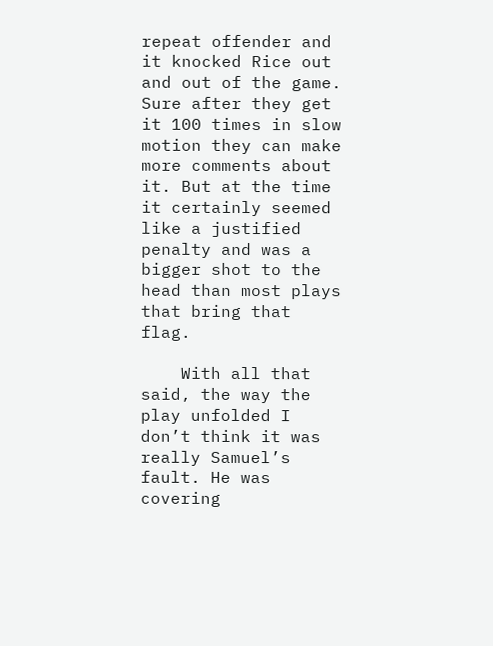repeat offender and it knocked Rice out and out of the game. Sure after they get it 100 times in slow motion they can make more comments about it. But at the time it certainly seemed like a justified penalty and was a bigger shot to the head than most plays that bring that flag.

    With all that said, the way the play unfolded I don’t think it was really Samuel’s fault. He was covering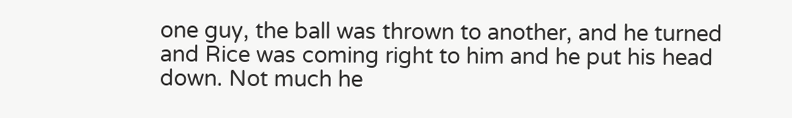one guy, the ball was thrown to another, and he turned and Rice was coming right to him and he put his head down. Not much he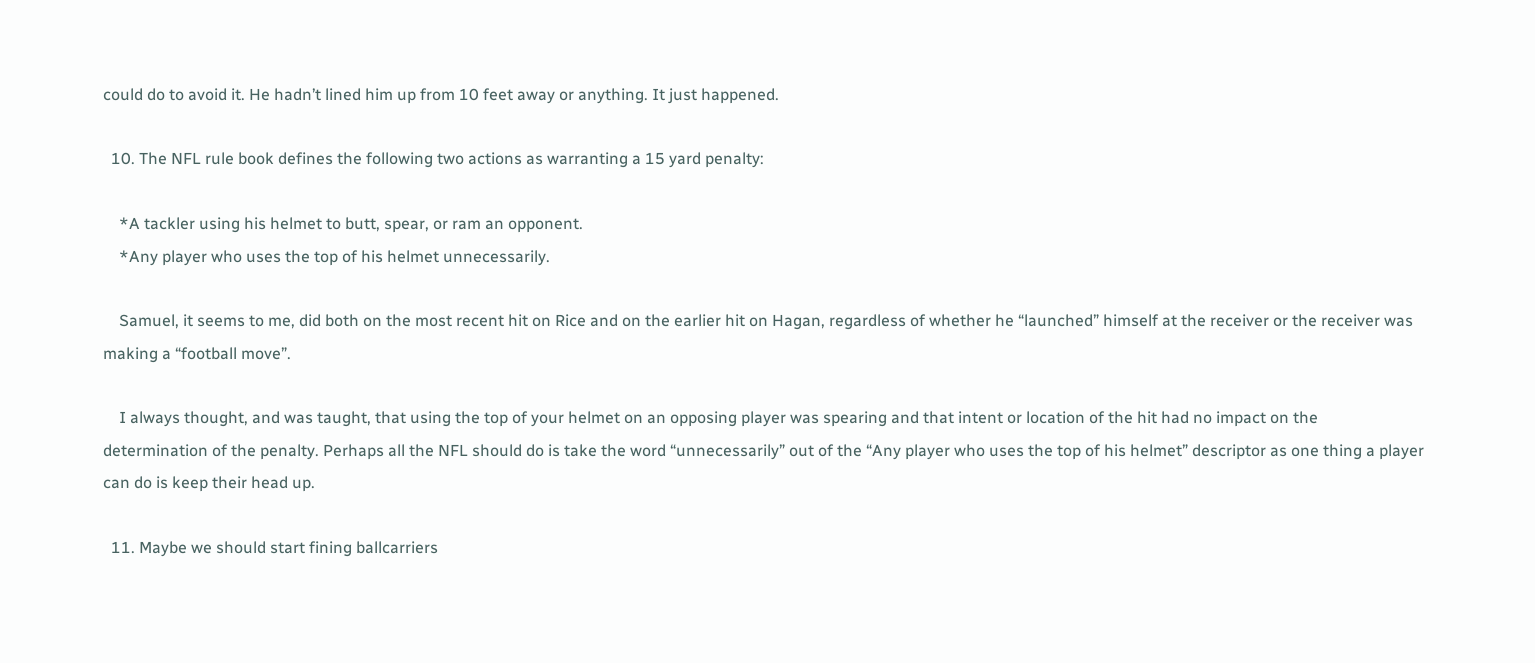could do to avoid it. He hadn’t lined him up from 10 feet away or anything. It just happened.

  10. The NFL rule book defines the following two actions as warranting a 15 yard penalty:

    *A tackler using his helmet to butt, spear, or ram an opponent.
    *Any player who uses the top of his helmet unnecessarily.

    Samuel, it seems to me, did both on the most recent hit on Rice and on the earlier hit on Hagan, regardless of whether he “launched” himself at the receiver or the receiver was making a “football move”.

    I always thought, and was taught, that using the top of your helmet on an opposing player was spearing and that intent or location of the hit had no impact on the determination of the penalty. Perhaps all the NFL should do is take the word “unnecessarily” out of the “Any player who uses the top of his helmet” descriptor as one thing a player can do is keep their head up.

  11. Maybe we should start fining ballcarriers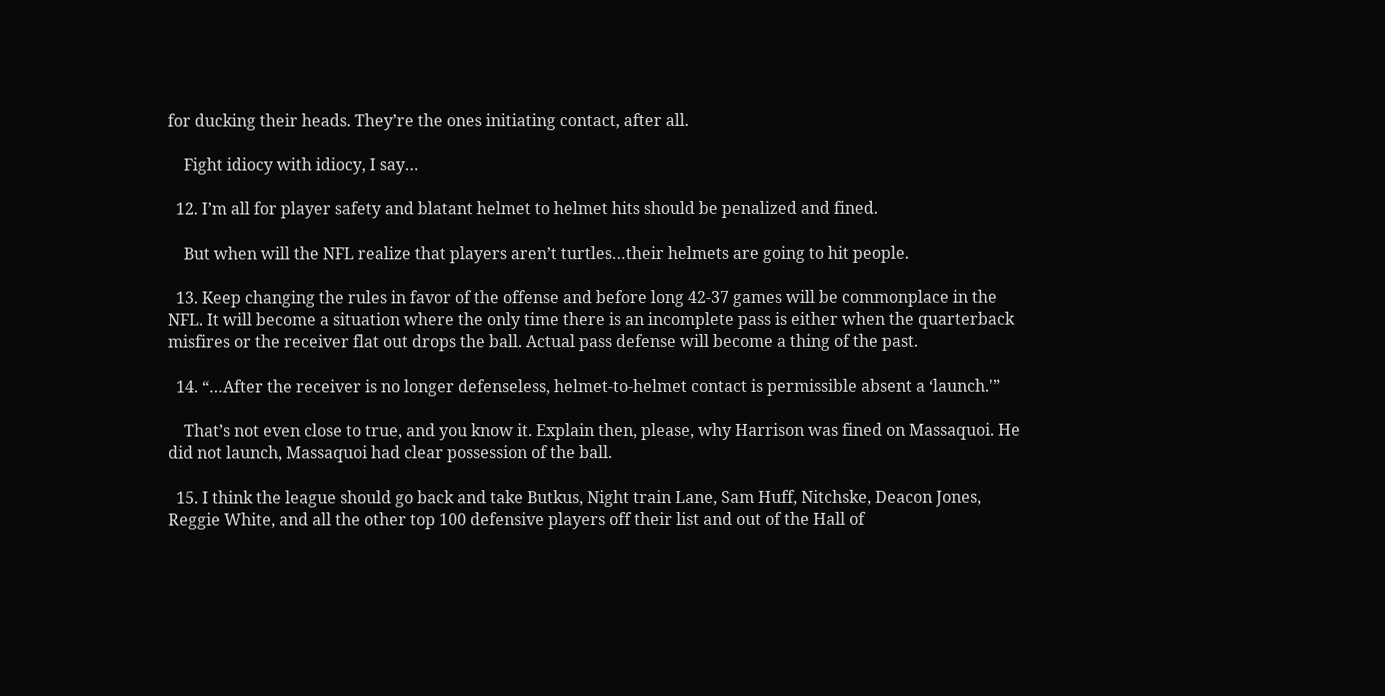for ducking their heads. They’re the ones initiating contact, after all.

    Fight idiocy with idiocy, I say…

  12. I’m all for player safety and blatant helmet to helmet hits should be penalized and fined.

    But when will the NFL realize that players aren’t turtles…their helmets are going to hit people.

  13. Keep changing the rules in favor of the offense and before long 42-37 games will be commonplace in the NFL. It will become a situation where the only time there is an incomplete pass is either when the quarterback misfires or the receiver flat out drops the ball. Actual pass defense will become a thing of the past.

  14. “…After the receiver is no longer defenseless, helmet-to-helmet contact is permissible absent a ‘launch.'”

    That’s not even close to true, and you know it. Explain then, please, why Harrison was fined on Massaquoi. He did not launch, Massaquoi had clear possession of the ball.

  15. I think the league should go back and take Butkus, Night train Lane, Sam Huff, Nitchske, Deacon Jones, Reggie White, and all the other top 100 defensive players off their list and out of the Hall of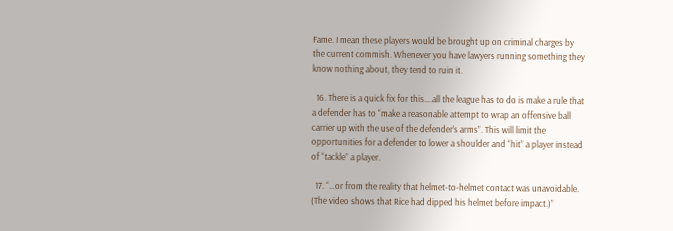Fame. I mean these players would be brought up on criminal charges by the current commish. Whenever you have lawyers running something they know nothing about, they tend to ruin it.

  16. There is a quick fix for this….all the league has to do is make a rule that a defender has to “make a reasonable attempt to wrap an offensive ball carrier up with the use of the defender’s arms”. This will limit the opportunities for a defender to lower a shoulder and “hit” a player instead of “tackle” a player.

  17. “…or from the reality that helmet-to-helmet contact was unavoidable. (The video shows that Rice had dipped his helmet before impact.)”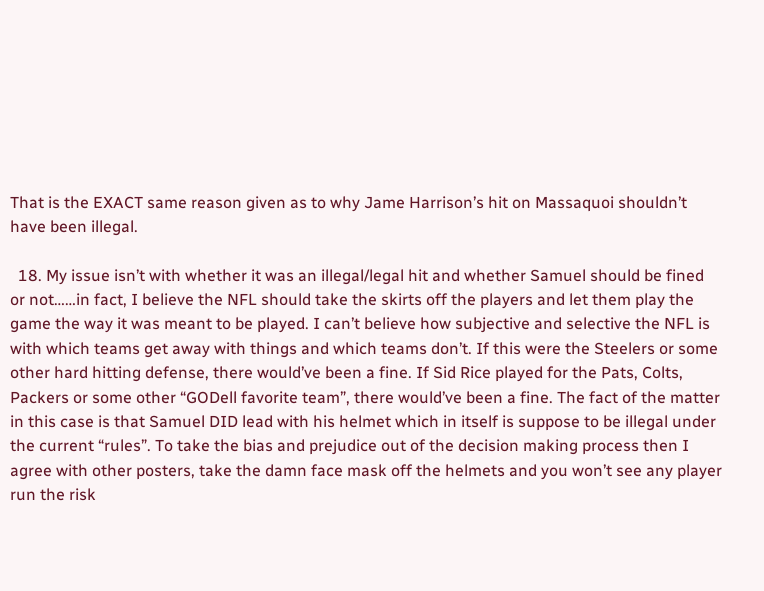That is the EXACT same reason given as to why Jame Harrison’s hit on Massaquoi shouldn’t have been illegal.

  18. My issue isn’t with whether it was an illegal/legal hit and whether Samuel should be fined or not……in fact, I believe the NFL should take the skirts off the players and let them play the game the way it was meant to be played. I can’t believe how subjective and selective the NFL is with which teams get away with things and which teams don’t. If this were the Steelers or some other hard hitting defense, there would’ve been a fine. If Sid Rice played for the Pats, Colts, Packers or some other “GODell favorite team”, there would’ve been a fine. The fact of the matter in this case is that Samuel DID lead with his helmet which in itself is suppose to be illegal under the current “rules”. To take the bias and prejudice out of the decision making process then I agree with other posters, take the damn face mask off the helmets and you won’t see any player run the risk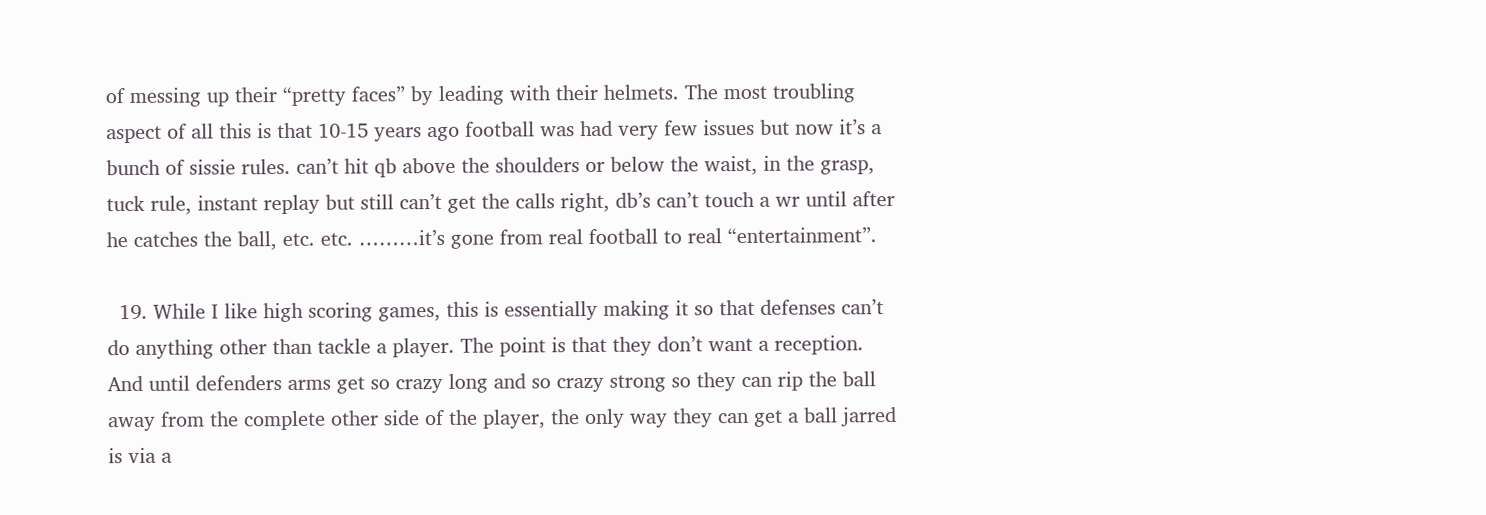of messing up their “pretty faces” by leading with their helmets. The most troubling aspect of all this is that 10-15 years ago football was had very few issues but now it’s a bunch of sissie rules. can’t hit qb above the shoulders or below the waist, in the grasp, tuck rule, instant replay but still can’t get the calls right, db’s can’t touch a wr until after he catches the ball, etc. etc. ………it’s gone from real football to real “entertainment”.

  19. While I like high scoring games, this is essentially making it so that defenses can’t do anything other than tackle a player. The point is that they don’t want a reception. And until defenders arms get so crazy long and so crazy strong so they can rip the ball away from the complete other side of the player, the only way they can get a ball jarred is via a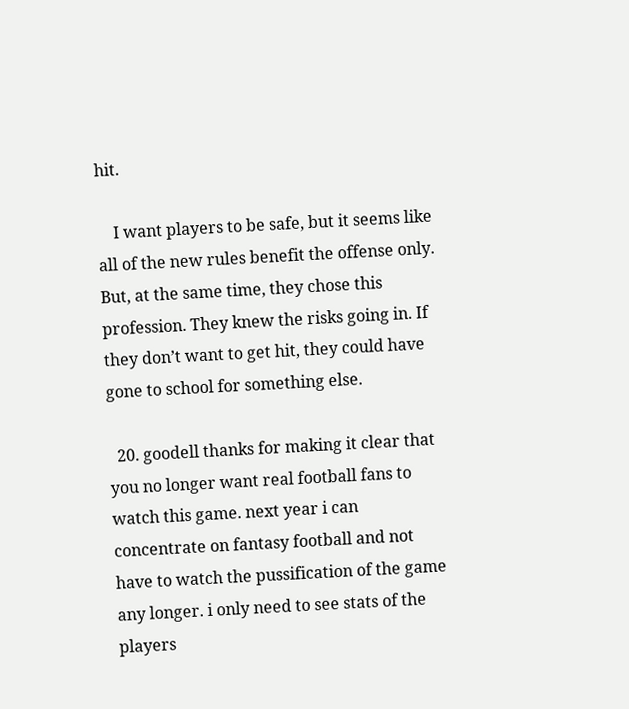hit.

    I want players to be safe, but it seems like all of the new rules benefit the offense only. But, at the same time, they chose this profession. They knew the risks going in. If they don’t want to get hit, they could have gone to school for something else.

  20. goodell thanks for making it clear that you no longer want real football fans to watch this game. next year i can concentrate on fantasy football and not have to watch the pussification of the game any longer. i only need to see stats of the players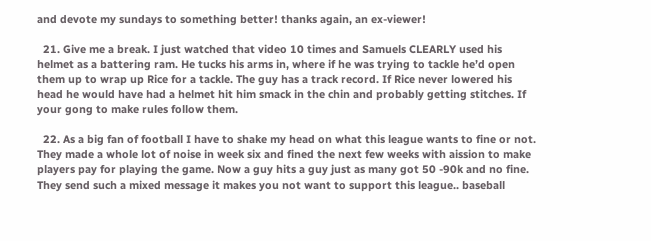and devote my sundays to something better! thanks again, an ex-viewer!

  21. Give me a break. I just watched that video 10 times and Samuels CLEARLY used his helmet as a battering ram. He tucks his arms in, where if he was trying to tackle he’d open them up to wrap up Rice for a tackle. The guy has a track record. If Rice never lowered his head he would have had a helmet hit him smack in the chin and probably getting stitches. If your gong to make rules follow them.

  22. As a big fan of football I have to shake my head on what this league wants to fine or not. They made a whole lot of noise in week six and fined the next few weeks with aission to make players pay for playing the game. Now a guy hits a guy just as many got 50 -90k and no fine. They send such a mixed message it makes you not want to support this league.. baseball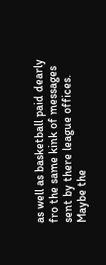as well as basketball paid dearly fro the same kink of messages sent by there league offices. Maybe the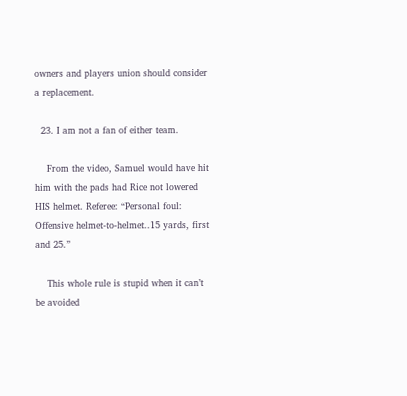owners and players union should consider a replacement.

  23. I am not a fan of either team.

    From the video, Samuel would have hit him with the pads had Rice not lowered HIS helmet. Referee: “Personal foul: Offensive helmet-to-helmet..15 yards, first and 25.”

    This whole rule is stupid when it can’t be avoided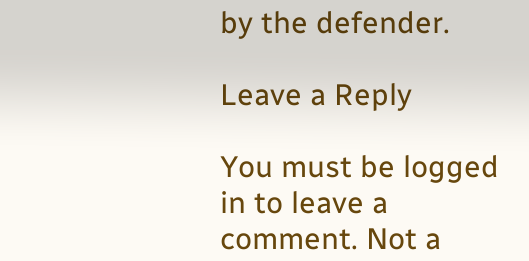by the defender.

Leave a Reply

You must be logged in to leave a comment. Not a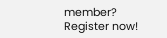member? Register now!